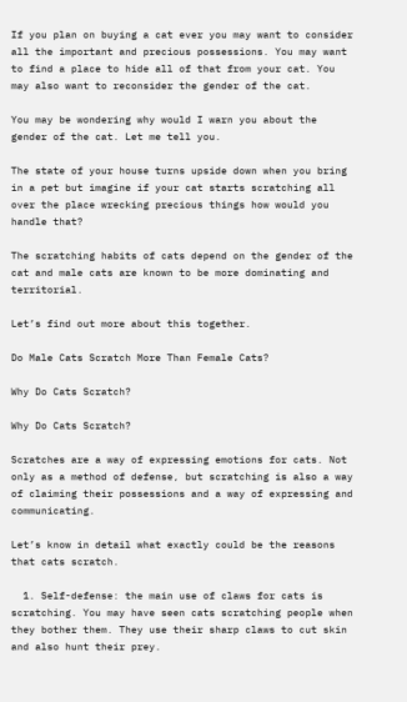If you plan on buying a cat ever you may want to consider all the important and precious possessions. You may want to find a place to hide all of that from your cat. You may also want to reconsider the gender of the cat.

You may be wondering why would I warn you about the gender of the cat. Let me tell you.

The state of your house turns upside down when you bring in a pet but imagine if your cat starts scratching all over the place wrecking precious things how would you handle that?

The scratching habits of cats depend on the gender of the cat and male cats are known to be more dominating and territorial.

Let’s find out more about this together.

Do Male Cats Scratch More Than Female Cats?

Why Do Cats Scratch?

Why Do Cats Scratch?

Scratches are a way of expressing emotions for cats. Not only as a method of defense, but scratching is also a way of claiming their possessions and a way of expressing and communicating.

Let’s know in detail what exactly could be the reasons that cats scratch.

  1. Self-defense: the main use of claws for cats is scratching. You may have seen cats scratching people when they bother them. They use their sharp claws to cut skin and also hunt their prey.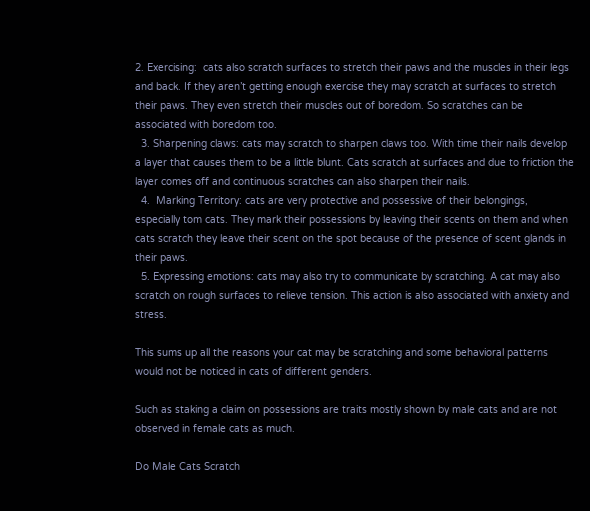2. Exercising:  cats also scratch surfaces to stretch their paws and the muscles in their legs and back. If they aren’t getting enough exercise they may scratch at surfaces to stretch their paws. They even stretch their muscles out of boredom. So scratches can be associated with boredom too.
  3. Sharpening claws: cats may scratch to sharpen claws too. With time their nails develop a layer that causes them to be a little blunt. Cats scratch at surfaces and due to friction the layer comes off and continuous scratches can also sharpen their nails.
  4.  Marking Territory: cats are very protective and possessive of their belongings, especially tom cats. They mark their possessions by leaving their scents on them and when cats scratch they leave their scent on the spot because of the presence of scent glands in their paws.
  5. Expressing emotions: cats may also try to communicate by scratching. A cat may also scratch on rough surfaces to relieve tension. This action is also associated with anxiety and stress.

This sums up all the reasons your cat may be scratching and some behavioral patterns would not be noticed in cats of different genders.

Such as staking a claim on possessions are traits mostly shown by male cats and are not observed in female cats as much.

Do Male Cats Scratch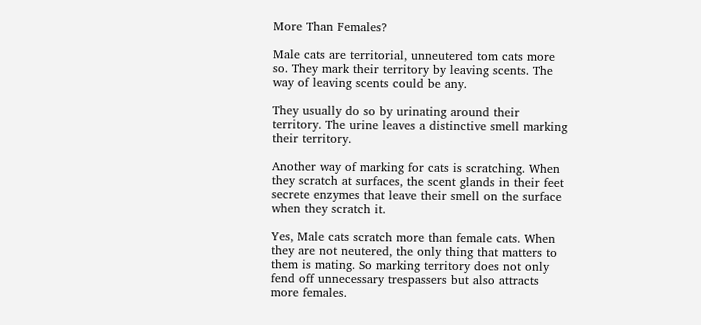More Than Females?

Male cats are territorial, unneutered tom cats more so. They mark their territory by leaving scents. The way of leaving scents could be any.

They usually do so by urinating around their territory. The urine leaves a distinctive smell marking their territory.

Another way of marking for cats is scratching. When they scratch at surfaces, the scent glands in their feet secrete enzymes that leave their smell on the surface when they scratch it.

Yes, Male cats scratch more than female cats. When they are not neutered, the only thing that matters to them is mating. So marking territory does not only fend off unnecessary trespassers but also attracts more females.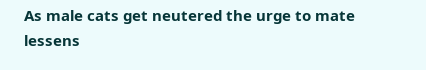As male cats get neutered the urge to mate lessens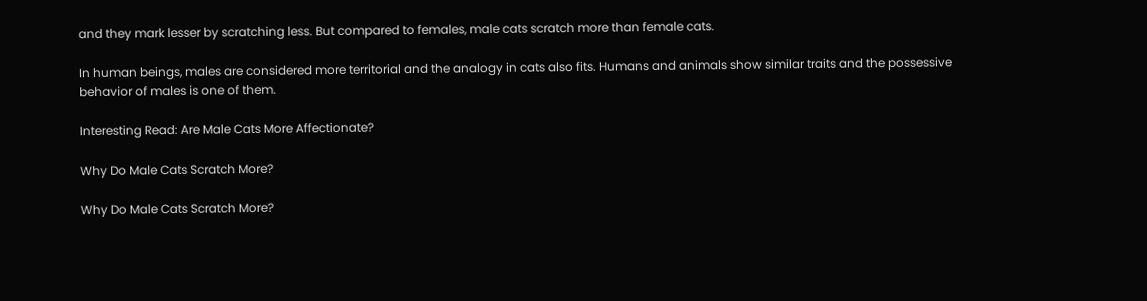and they mark lesser by scratching less. But compared to females, male cats scratch more than female cats.

In human beings, males are considered more territorial and the analogy in cats also fits. Humans and animals show similar traits and the possessive behavior of males is one of them.

Interesting Read: Are Male Cats More Affectionate?

Why Do Male Cats Scratch More?

Why Do Male Cats Scratch More?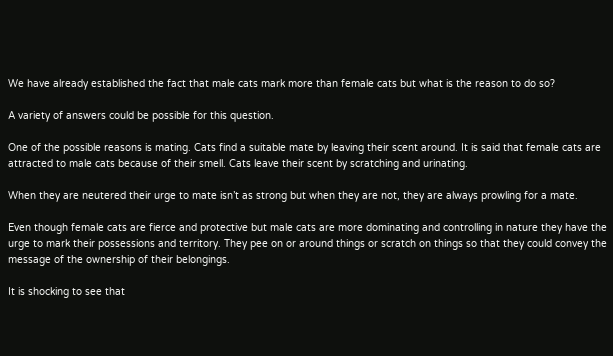We have already established the fact that male cats mark more than female cats but what is the reason to do so?

A variety of answers could be possible for this question.

One of the possible reasons is mating. Cats find a suitable mate by leaving their scent around. It is said that female cats are attracted to male cats because of their smell. Cats leave their scent by scratching and urinating.

When they are neutered their urge to mate isn’t as strong but when they are not, they are always prowling for a mate.

Even though female cats are fierce and protective but male cats are more dominating and controlling in nature they have the urge to mark their possessions and territory. They pee on or around things or scratch on things so that they could convey the message of the ownership of their belongings.

It is shocking to see that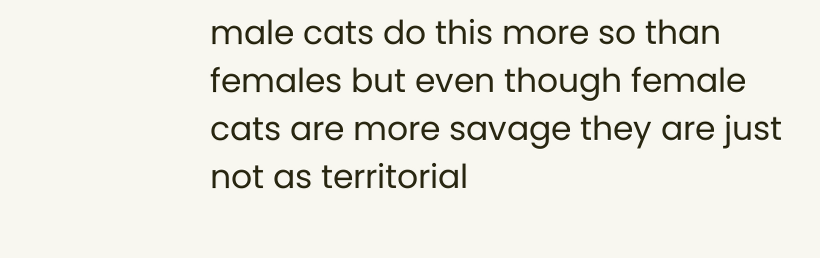male cats do this more so than females but even though female cats are more savage they are just not as territorial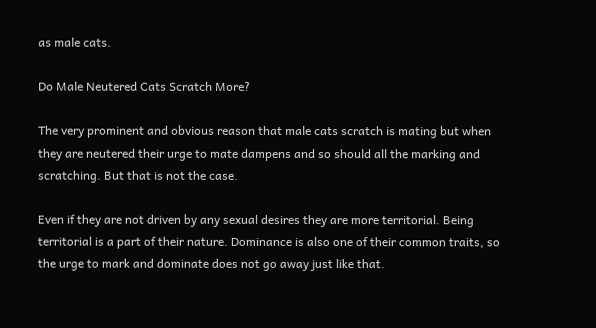as male cats.

Do Male Neutered Cats Scratch More?

The very prominent and obvious reason that male cats scratch is mating but when they are neutered their urge to mate dampens and so should all the marking and scratching. But that is not the case.

Even if they are not driven by any sexual desires they are more territorial. Being territorial is a part of their nature. Dominance is also one of their common traits, so the urge to mark and dominate does not go away just like that.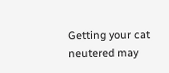Getting your cat neutered may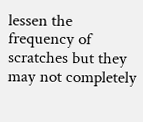lessen the frequency of scratches but they may not completely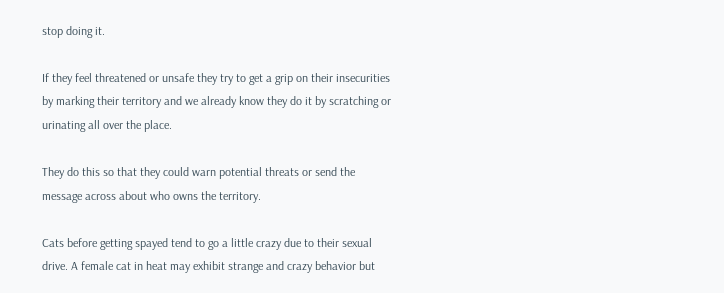stop doing it.

If they feel threatened or unsafe they try to get a grip on their insecurities by marking their territory and we already know they do it by scratching or urinating all over the place.

They do this so that they could warn potential threats or send the message across about who owns the territory.

Cats before getting spayed tend to go a little crazy due to their sexual drive. A female cat in heat may exhibit strange and crazy behavior but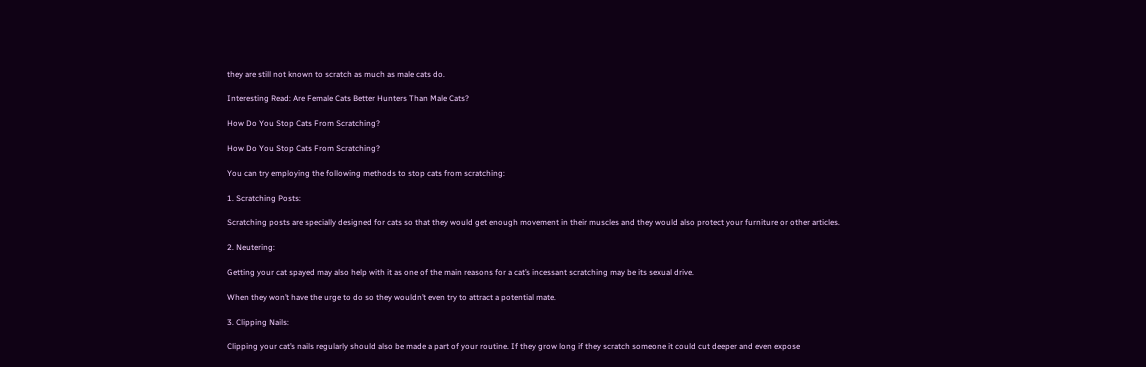they are still not known to scratch as much as male cats do.

Interesting Read: Are Female Cats Better Hunters Than Male Cats?

How Do You Stop Cats From Scratching?

How Do You Stop Cats From Scratching?

You can try employing the following methods to stop cats from scratching:

1. Scratching Posts:

Scratching posts are specially designed for cats so that they would get enough movement in their muscles and they would also protect your furniture or other articles.

2. Neutering:

Getting your cat spayed may also help with it as one of the main reasons for a cat’s incessant scratching may be its sexual drive.

When they won’t have the urge to do so they wouldn’t even try to attract a potential mate.

3. Clipping Nails:

Clipping your cat’s nails regularly should also be made a part of your routine. If they grow long if they scratch someone it could cut deeper and even expose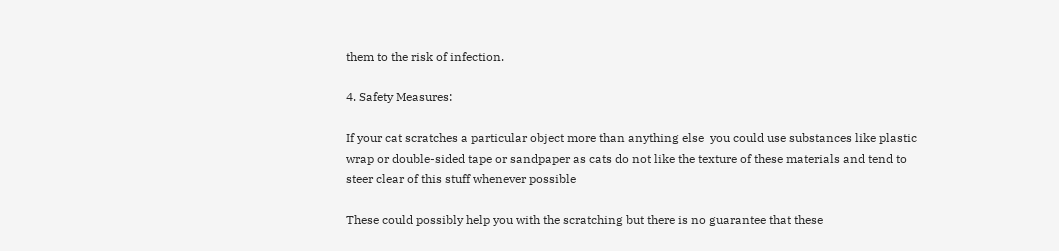them to the risk of infection.

4. Safety Measures:

If your cat scratches a particular object more than anything else  you could use substances like plastic wrap or double-sided tape or sandpaper as cats do not like the texture of these materials and tend to steer clear of this stuff whenever possible

These could possibly help you with the scratching but there is no guarantee that these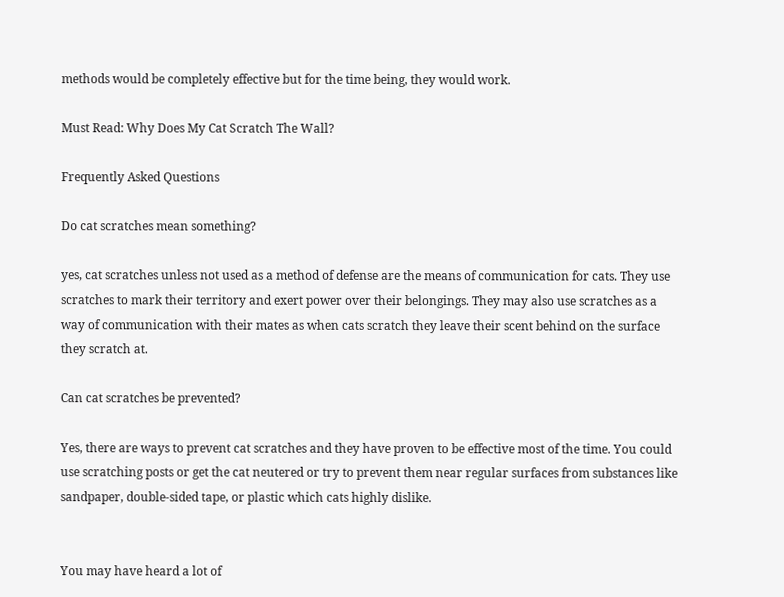methods would be completely effective but for the time being, they would work.

Must Read: Why Does My Cat Scratch The Wall?

Frequently Asked Questions

Do cat scratches mean something?

yes, cat scratches unless not used as a method of defense are the means of communication for cats. They use scratches to mark their territory and exert power over their belongings. They may also use scratches as a way of communication with their mates as when cats scratch they leave their scent behind on the surface they scratch at.

Can cat scratches be prevented?

Yes, there are ways to prevent cat scratches and they have proven to be effective most of the time. You could use scratching posts or get the cat neutered or try to prevent them near regular surfaces from substances like sandpaper, double-sided tape, or plastic which cats highly dislike.


You may have heard a lot of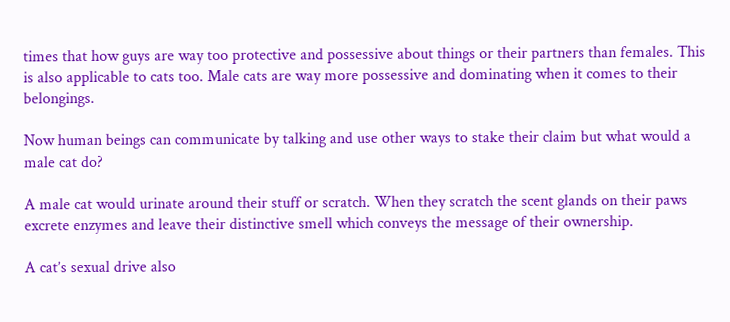times that how guys are way too protective and possessive about things or their partners than females. This is also applicable to cats too. Male cats are way more possessive and dominating when it comes to their belongings.

Now human beings can communicate by talking and use other ways to stake their claim but what would a male cat do?

A male cat would urinate around their stuff or scratch. When they scratch the scent glands on their paws excrete enzymes and leave their distinctive smell which conveys the message of their ownership.

A cat’s sexual drive also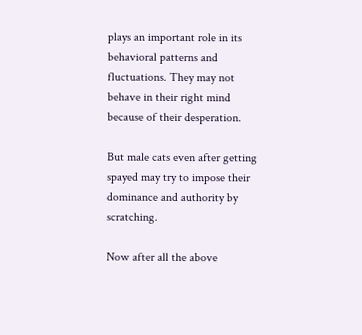plays an important role in its behavioral patterns and fluctuations. They may not behave in their right mind because of their desperation.

But male cats even after getting spayed may try to impose their dominance and authority by scratching.

Now after all the above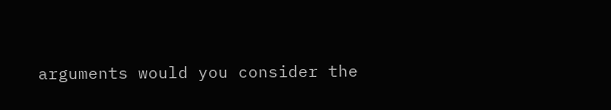arguments would you consider the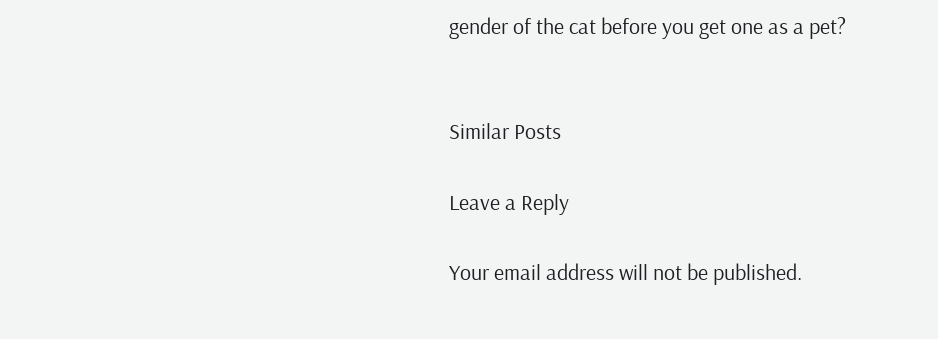gender of the cat before you get one as a pet?


Similar Posts

Leave a Reply

Your email address will not be published.